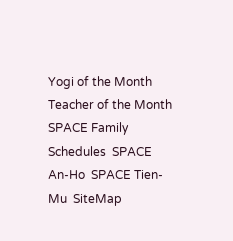Yogi of the Month
Teacher of the Month
SPACE Family
Schedules  SPACE An-Ho  SPACE Tien-Mu  SiteMap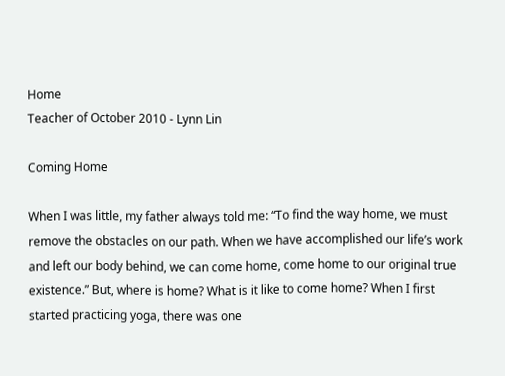Home
Teacher of October 2010 - Lynn Lin

Coming Home

When I was little, my father always told me: “To find the way home, we must remove the obstacles on our path. When we have accomplished our life’s work and left our body behind, we can come home, come home to our original true existence.” But, where is home? What is it like to come home? When I first started practicing yoga, there was one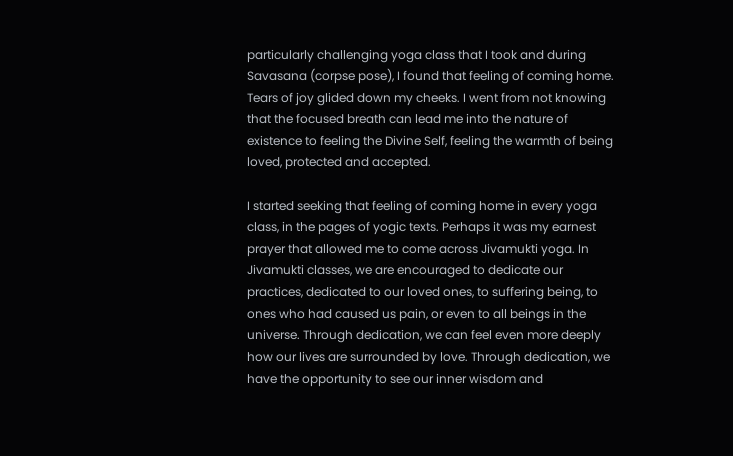particularly challenging yoga class that I took and during Savasana (corpse pose), I found that feeling of coming home. Tears of joy glided down my cheeks. I went from not knowing that the focused breath can lead me into the nature of existence to feeling the Divine Self, feeling the warmth of being loved, protected and accepted.

I started seeking that feeling of coming home in every yoga class, in the pages of yogic texts. Perhaps it was my earnest prayer that allowed me to come across Jivamukti yoga. In Jivamukti classes, we are encouraged to dedicate our practices, dedicated to our loved ones, to suffering being, to ones who had caused us pain, or even to all beings in the universe. Through dedication, we can feel even more deeply how our lives are surrounded by love. Through dedication, we have the opportunity to see our inner wisdom and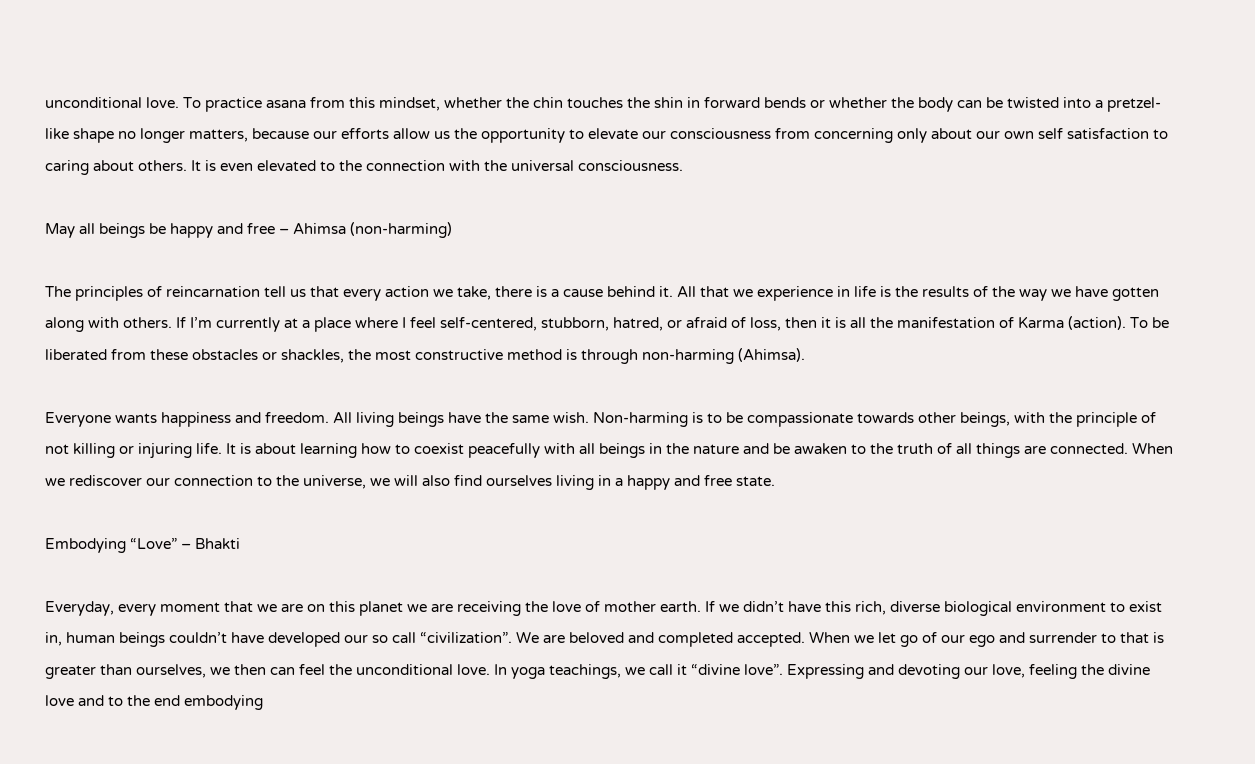unconditional love. To practice asana from this mindset, whether the chin touches the shin in forward bends or whether the body can be twisted into a pretzel-like shape no longer matters, because our efforts allow us the opportunity to elevate our consciousness from concerning only about our own self satisfaction to caring about others. It is even elevated to the connection with the universal consciousness.

May all beings be happy and free – Ahimsa (non-harming)

The principles of reincarnation tell us that every action we take, there is a cause behind it. All that we experience in life is the results of the way we have gotten along with others. If I’m currently at a place where I feel self-centered, stubborn, hatred, or afraid of loss, then it is all the manifestation of Karma (action). To be liberated from these obstacles or shackles, the most constructive method is through non-harming (Ahimsa).

Everyone wants happiness and freedom. All living beings have the same wish. Non-harming is to be compassionate towards other beings, with the principle of not killing or injuring life. It is about learning how to coexist peacefully with all beings in the nature and be awaken to the truth of all things are connected. When we rediscover our connection to the universe, we will also find ourselves living in a happy and free state.

Embodying “Love” – Bhakti

Everyday, every moment that we are on this planet we are receiving the love of mother earth. If we didn’t have this rich, diverse biological environment to exist in, human beings couldn’t have developed our so call “civilization”. We are beloved and completed accepted. When we let go of our ego and surrender to that is greater than ourselves, we then can feel the unconditional love. In yoga teachings, we call it “divine love”. Expressing and devoting our love, feeling the divine love and to the end embodying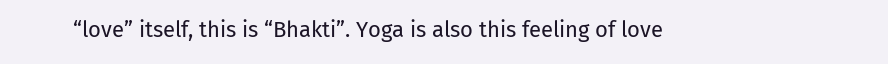“love” itself, this is “Bhakti”. Yoga is also this feeling of love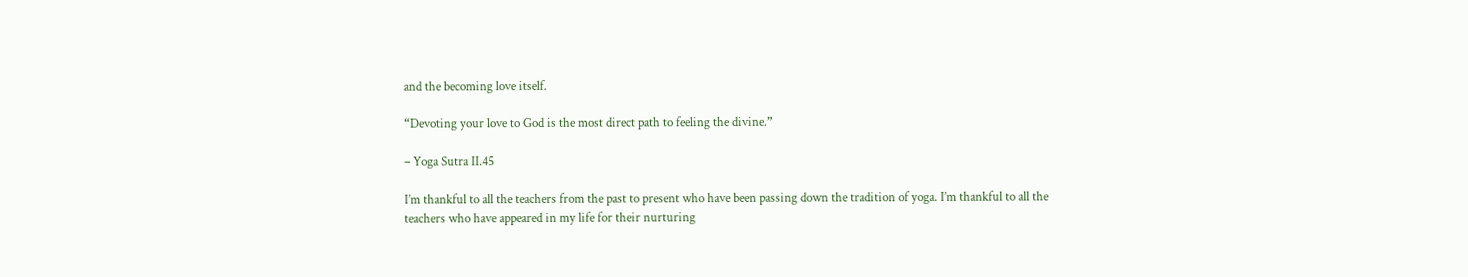and the becoming love itself.

“Devoting your love to God is the most direct path to feeling the divine.”

– Yoga Sutra II.45

I’m thankful to all the teachers from the past to present who have been passing down the tradition of yoga. I’m thankful to all the teachers who have appeared in my life for their nurturing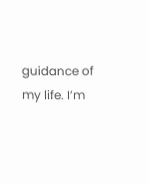guidance of my life. I’m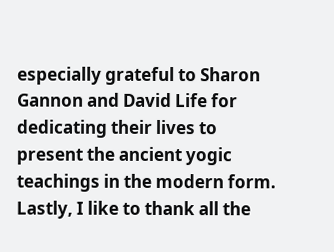especially grateful to Sharon Gannon and David Life for dedicating their lives to present the ancient yogic teachings in the modern form. Lastly, I like to thank all the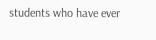students who have ever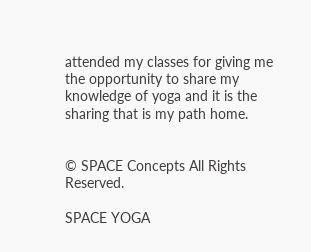attended my classes for giving me the opportunity to share my knowledge of yoga and it is the sharing that is my path home.


© SPACE Concepts All Rights Reserved.

SPACE YOGA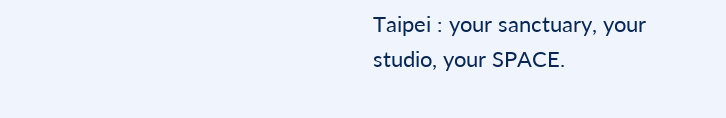Taipei : your sanctuary, your studio, your SPACE.